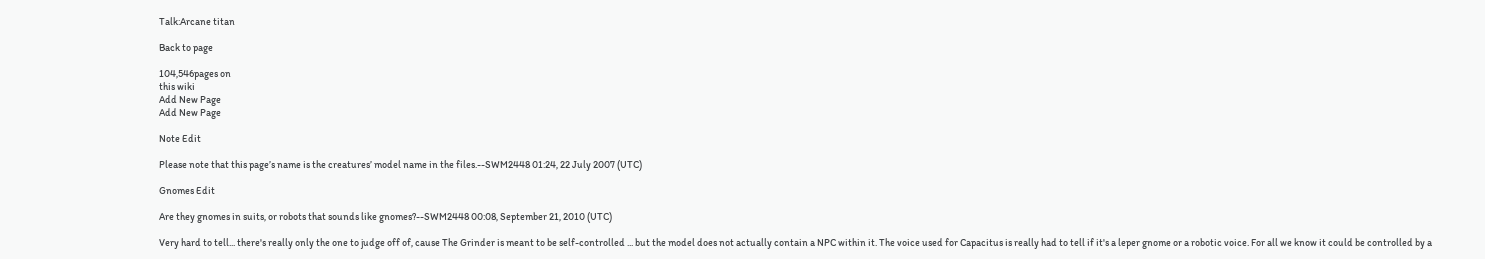Talk:Arcane titan

Back to page

104,546pages on
this wiki
Add New Page
Add New Page

Note Edit

Please note that this page’s name is the creatures’ model name in the files.--SWM2448 01:24, 22 July 2007 (UTC)

Gnomes Edit

Are they gnomes in suits, or robots that sounds like gnomes?--SWM2448 00:08, September 21, 2010 (UTC)

Very hard to tell... there's really only the one to judge off of, cause The Grinder is meant to be self-controlled ... but the model does not actually contain a NPC within it. The voice used for Capacitus is really had to tell if it's a leper gnome or a robotic voice. For all we know it could be controlled by a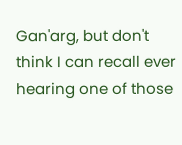Gan'arg, but don't think I can recall ever hearing one of those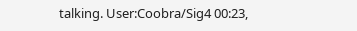talking. User:Coobra/Sig4 00:23,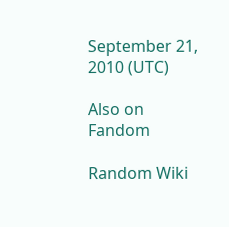September 21, 2010 (UTC)

Also on Fandom

Random Wiki